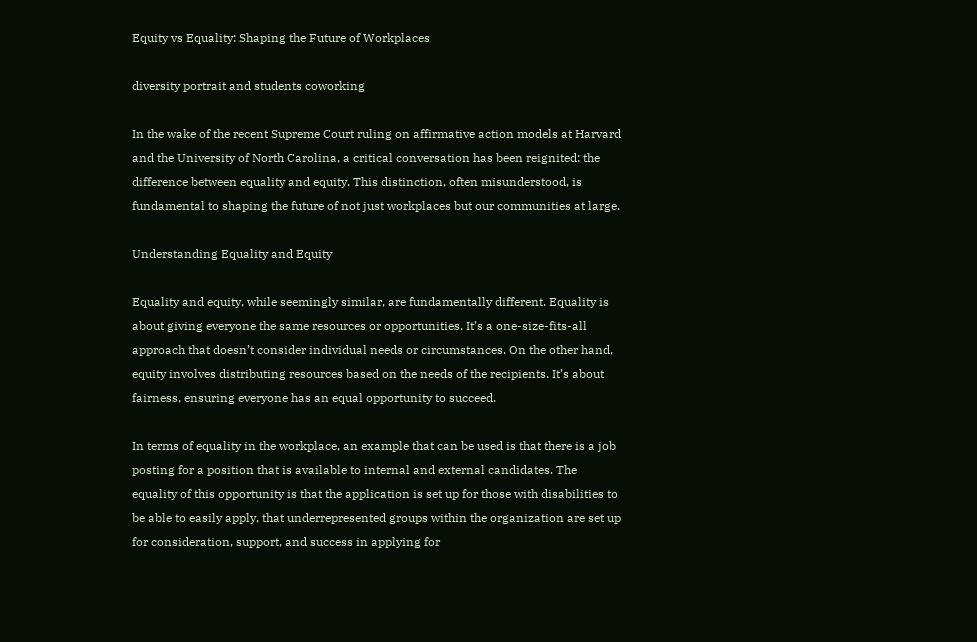Equity vs Equality: Shaping the Future of Workplaces

diversity portrait and students coworking

In the wake of the recent Supreme Court ruling on affirmative action models at Harvard and the University of North Carolina, a critical conversation has been reignited: the difference between equality and equity. This distinction, often misunderstood, is fundamental to shaping the future of not just workplaces but our communities at large.

Understanding Equality and Equity

Equality and equity, while seemingly similar, are fundamentally different. Equality is about giving everyone the same resources or opportunities. It’s a one-size-fits-all approach that doesn’t consider individual needs or circumstances. On the other hand, equity involves distributing resources based on the needs of the recipients. It’s about fairness, ensuring everyone has an equal opportunity to succeed.

In terms of equality in the workplace, an example that can be used is that there is a job posting for a position that is available to internal and external candidates. The equality of this opportunity is that the application is set up for those with disabilities to be able to easily apply, that underrepresented groups within the organization are set up for consideration, support, and success in applying for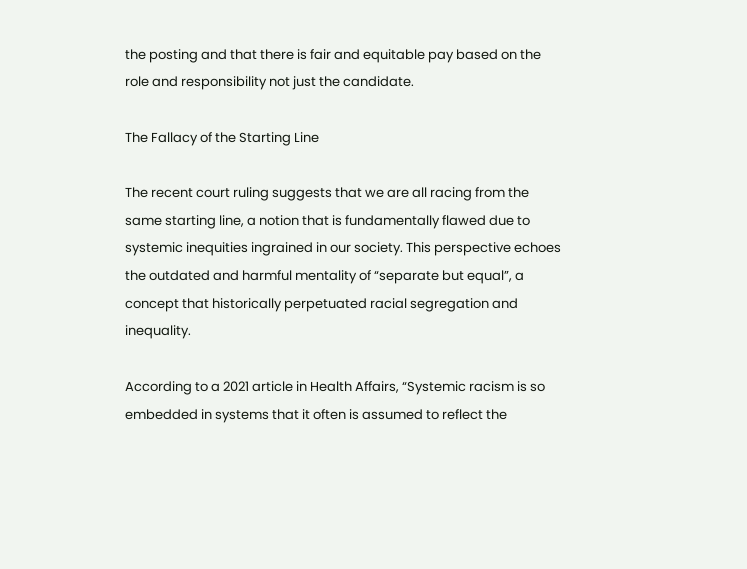the posting and that there is fair and equitable pay based on the role and responsibility not just the candidate.

The Fallacy of the Starting Line

The recent court ruling suggests that we are all racing from the same starting line, a notion that is fundamentally flawed due to systemic inequities ingrained in our society. This perspective echoes the outdated and harmful mentality of “separate but equal”, a concept that historically perpetuated racial segregation and inequality.

According to a 2021 article in Health Affairs, “Systemic racism is so embedded in systems that it often is assumed to reflect the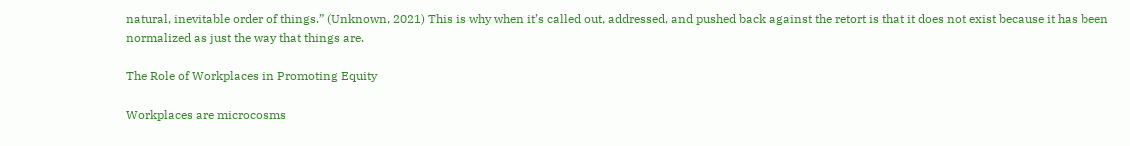natural, inevitable order of things.” (Unknown, 2021) This is why when it’s called out, addressed, and pushed back against the retort is that it does not exist because it has been normalized as just the way that things are.

The Role of Workplaces in Promoting Equity

Workplaces are microcosms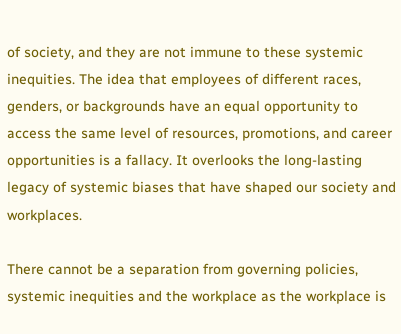of society, and they are not immune to these systemic inequities. The idea that employees of different races, genders, or backgrounds have an equal opportunity to access the same level of resources, promotions, and career opportunities is a fallacy. It overlooks the long-lasting legacy of systemic biases that have shaped our society and workplaces.

There cannot be a separation from governing policies, systemic inequities and the workplace as the workplace is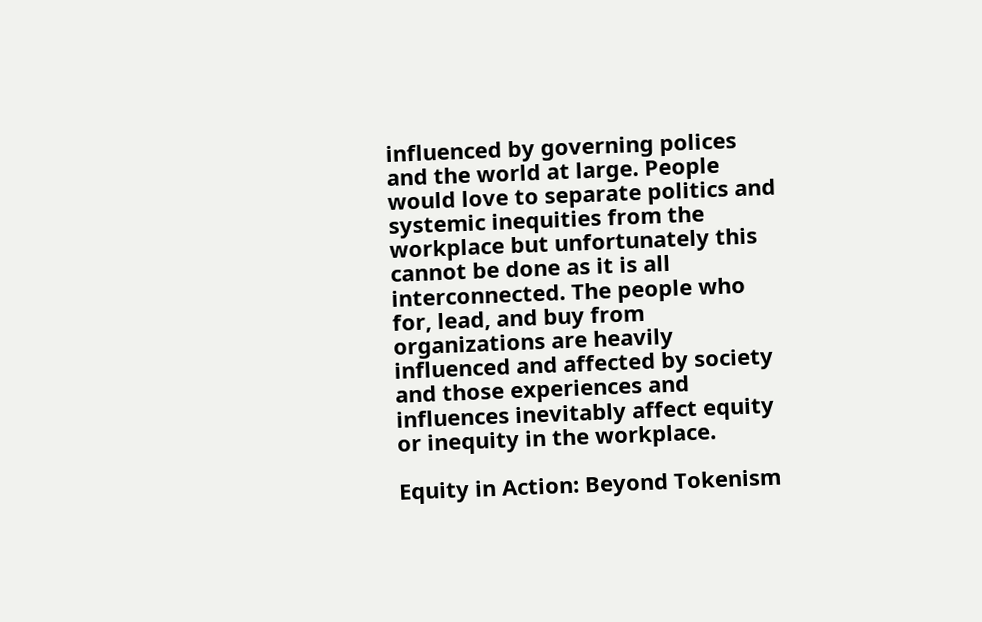influenced by governing polices and the world at large. People would love to separate politics and systemic inequities from the workplace but unfortunately this cannot be done as it is all interconnected. The people who for, lead, and buy from organizations are heavily influenced and affected by society and those experiences and influences inevitably affect equity or inequity in the workplace.

Equity in Action: Beyond Tokenism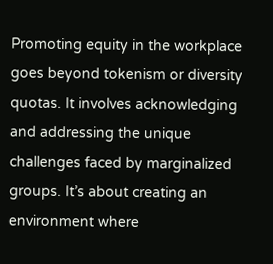Promoting equity in the workplace goes beyond tokenism or diversity quotas. It involves acknowledging and addressing the unique challenges faced by marginalized groups. It’s about creating an environment where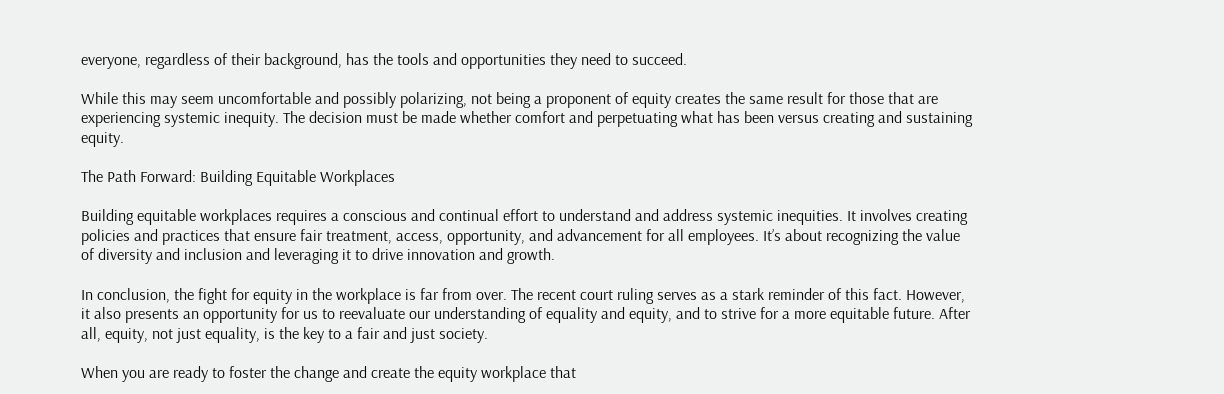everyone, regardless of their background, has the tools and opportunities they need to succeed.

While this may seem uncomfortable and possibly polarizing, not being a proponent of equity creates the same result for those that are experiencing systemic inequity. The decision must be made whether comfort and perpetuating what has been versus creating and sustaining equity.

The Path Forward: Building Equitable Workplaces

Building equitable workplaces requires a conscious and continual effort to understand and address systemic inequities. It involves creating policies and practices that ensure fair treatment, access, opportunity, and advancement for all employees. It’s about recognizing the value of diversity and inclusion and leveraging it to drive innovation and growth.

In conclusion, the fight for equity in the workplace is far from over. The recent court ruling serves as a stark reminder of this fact. However, it also presents an opportunity for us to reevaluate our understanding of equality and equity, and to strive for a more equitable future. After all, equity, not just equality, is the key to a fair and just society.

When you are ready to foster the change and create the equity workplace that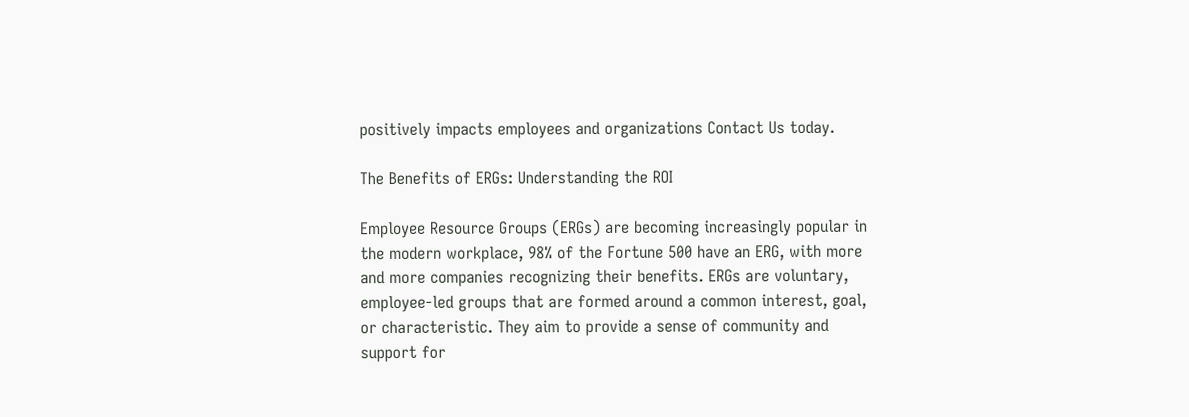positively impacts employees and organizations Contact Us today.

The Benefits of ERGs: Understanding the ROI

Employee Resource Groups (ERGs) are becoming increasingly popular in the modern workplace, 98% of the Fortune 500 have an ERG, with more and more companies recognizing their benefits. ERGs are voluntary, employee-led groups that are formed around a common interest, goal, or characteristic. They aim to provide a sense of community and support for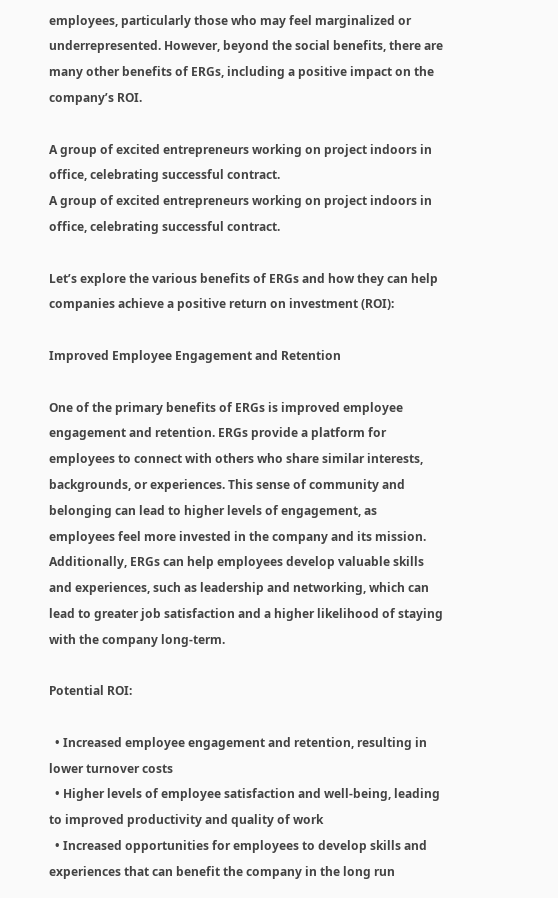employees, particularly those who may feel marginalized or underrepresented. However, beyond the social benefits, there are many other benefits of ERGs, including a positive impact on the company’s ROI.

A group of excited entrepreneurs working on project indoors in office, celebrating successful contract.
A group of excited entrepreneurs working on project indoors in office, celebrating successful contract.

Let’s explore the various benefits of ERGs and how they can help companies achieve a positive return on investment (ROI):

Improved Employee Engagement and Retention

One of the primary benefits of ERGs is improved employee engagement and retention. ERGs provide a platform for employees to connect with others who share similar interests, backgrounds, or experiences. This sense of community and belonging can lead to higher levels of engagement, as employees feel more invested in the company and its mission. Additionally, ERGs can help employees develop valuable skills and experiences, such as leadership and networking, which can lead to greater job satisfaction and a higher likelihood of staying with the company long-term.

Potential ROI:

  • Increased employee engagement and retention, resulting in lower turnover costs
  • Higher levels of employee satisfaction and well-being, leading to improved productivity and quality of work
  • Increased opportunities for employees to develop skills and experiences that can benefit the company in the long run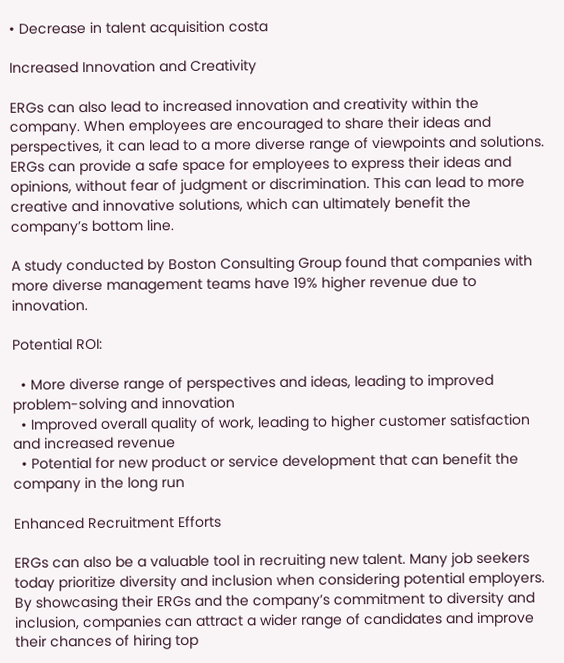• Decrease in talent acquisition costa

Increased Innovation and Creativity

ERGs can also lead to increased innovation and creativity within the company. When employees are encouraged to share their ideas and perspectives, it can lead to a more diverse range of viewpoints and solutions. ERGs can provide a safe space for employees to express their ideas and opinions, without fear of judgment or discrimination. This can lead to more creative and innovative solutions, which can ultimately benefit the company’s bottom line.

A study conducted by Boston Consulting Group found that companies with more diverse management teams have 19% higher revenue due to innovation.

Potential ROI:

  • More diverse range of perspectives and ideas, leading to improved problem-solving and innovation
  • Improved overall quality of work, leading to higher customer satisfaction and increased revenue
  • Potential for new product or service development that can benefit the company in the long run

Enhanced Recruitment Efforts

ERGs can also be a valuable tool in recruiting new talent. Many job seekers today prioritize diversity and inclusion when considering potential employers. By showcasing their ERGs and the company’s commitment to diversity and inclusion, companies can attract a wider range of candidates and improve their chances of hiring top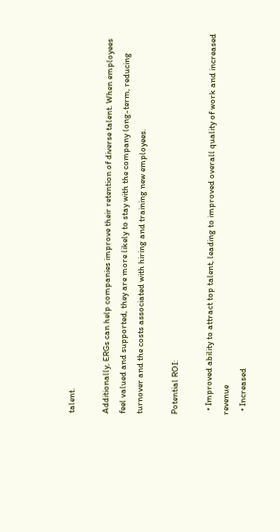talent.

Additionally, ERGs can help companies improve their retention of diverse talent. When employees feel valued and supported, they are more likely to stay with the company long-term, reducing turnover and the costs associated with hiring and training new employees.

Potential ROI:

  • Improved ability to attract top talent, leading to improved overall quality of work and increased revenue
  • Increased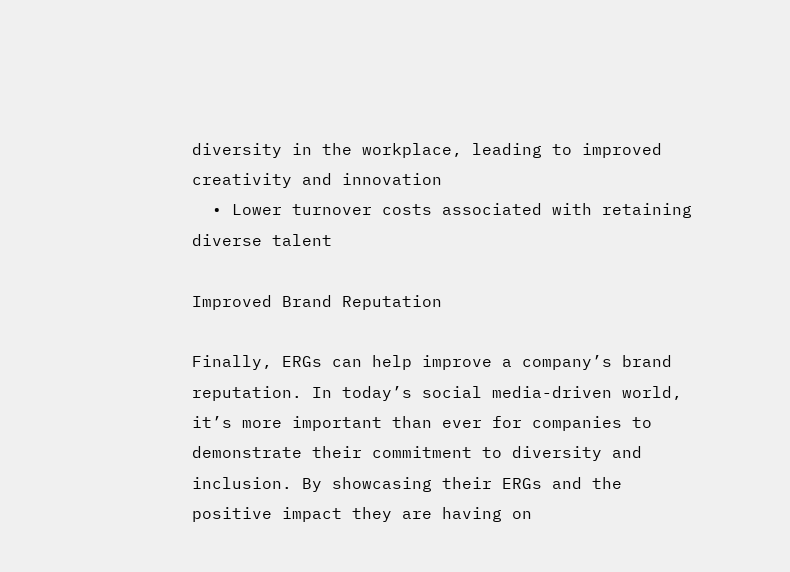diversity in the workplace, leading to improved creativity and innovation
  • Lower turnover costs associated with retaining diverse talent

Improved Brand Reputation

Finally, ERGs can help improve a company’s brand reputation. In today’s social media-driven world, it’s more important than ever for companies to demonstrate their commitment to diversity and inclusion. By showcasing their ERGs and the positive impact they are having on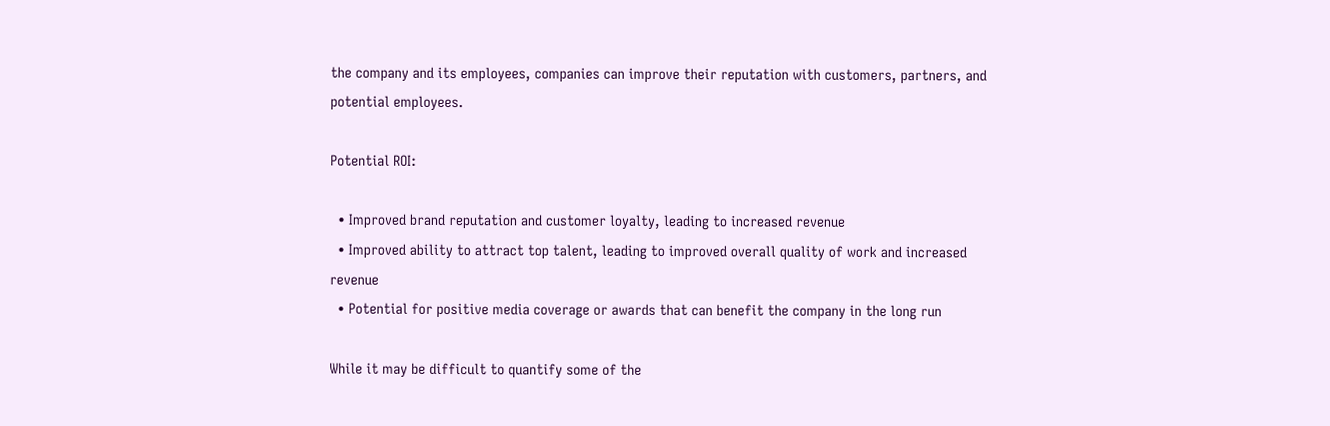the company and its employees, companies can improve their reputation with customers, partners, and potential employees.

Potential ROI:

  • Improved brand reputation and customer loyalty, leading to increased revenue
  • Improved ability to attract top talent, leading to improved overall quality of work and increased revenue
  • Potential for positive media coverage or awards that can benefit the company in the long run

While it may be difficult to quantify some of the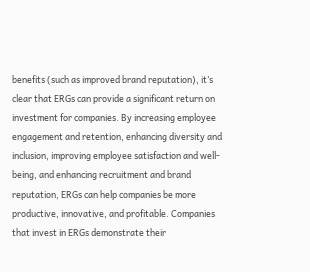benefits (such as improved brand reputation), it’s clear that ERGs can provide a significant return on investment for companies. By increasing employee engagement and retention, enhancing diversity and inclusion, improving employee satisfaction and well-being, and enhancing recruitment and brand reputation, ERGs can help companies be more productive, innovative, and profitable. Companies that invest in ERGs demonstrate their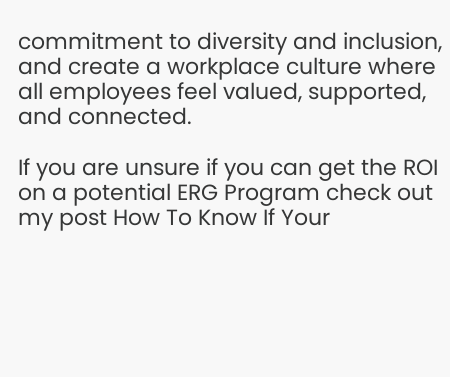commitment to diversity and inclusion, and create a workplace culture where all employees feel valued, supported, and connected.

If you are unsure if you can get the ROI on a potential ERG Program check out my post How To Know If Your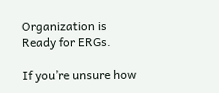Organization is Ready for ERGs.

If you’re unsure how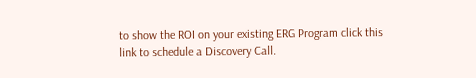to show the ROI on your existing ERG Program click this link to schedule a Discovery Call.